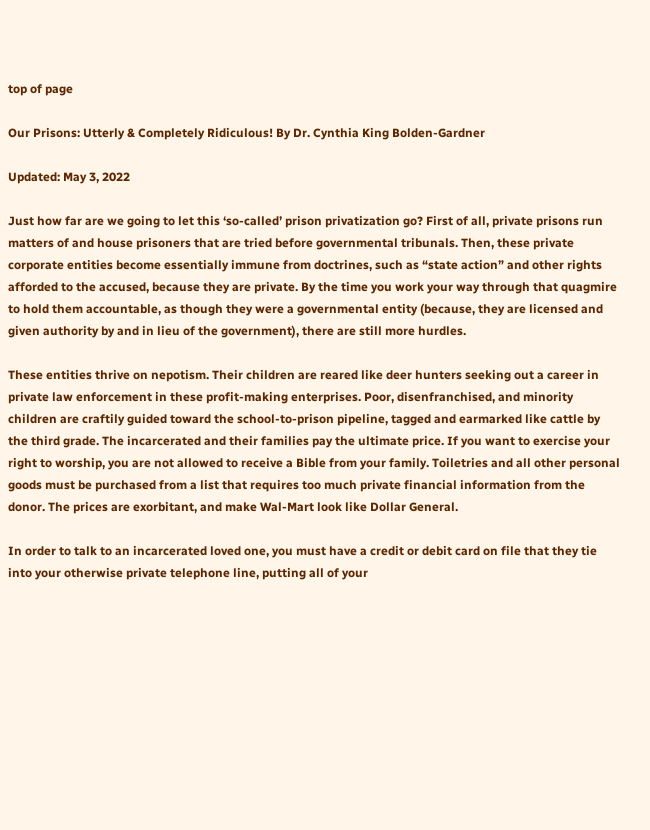top of page

Our Prisons: Utterly & Completely Ridiculous! By Dr. Cynthia King Bolden-Gardner

Updated: May 3, 2022

Just how far are we going to let this ‘so-called’ prison privatization go? First of all, private prisons run matters of and house prisoners that are tried before governmental tribunals. Then, these private corporate entities become essentially immune from doctrines, such as “state action” and other rights afforded to the accused, because they are private. By the time you work your way through that quagmire to hold them accountable, as though they were a governmental entity (because, they are licensed and given authority by and in lieu of the government), there are still more hurdles.

These entities thrive on nepotism. Their children are reared like deer hunters seeking out a career in private law enforcement in these profit-making enterprises. Poor, disenfranchised, and minority children are craftily guided toward the school-to-prison pipeline, tagged and earmarked like cattle by the third grade. The incarcerated and their families pay the ultimate price. If you want to exercise your right to worship, you are not allowed to receive a Bible from your family. Toiletries and all other personal goods must be purchased from a list that requires too much private financial information from the donor. The prices are exorbitant, and make Wal-Mart look like Dollar General.

In order to talk to an incarcerated loved one, you must have a credit or debit card on file that they tie into your otherwise private telephone line, putting all of your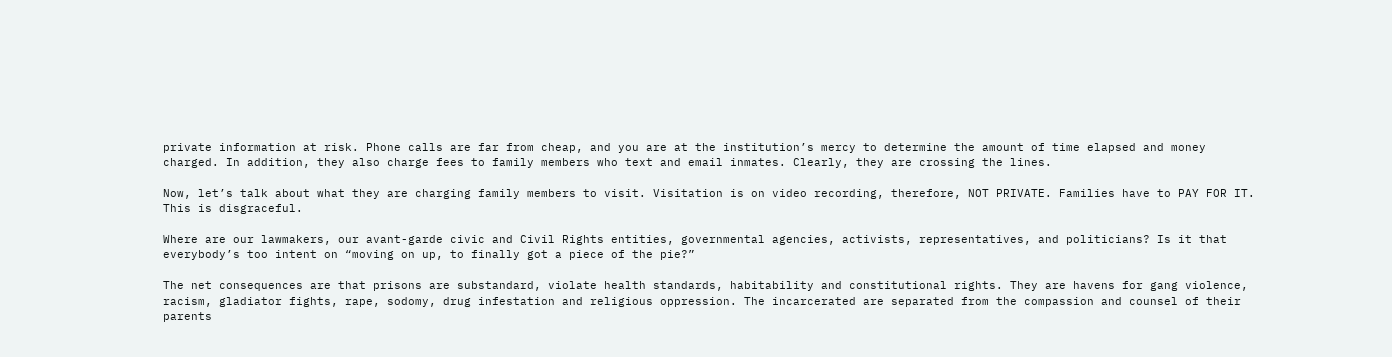private information at risk. Phone calls are far from cheap, and you are at the institution’s mercy to determine the amount of time elapsed and money charged. In addition, they also charge fees to family members who text and email inmates. Clearly, they are crossing the lines.

Now, let’s talk about what they are charging family members to visit. Visitation is on video recording, therefore, NOT PRIVATE. Families have to PAY FOR IT. This is disgraceful.

Where are our lawmakers, our avant-garde civic and Civil Rights entities, governmental agencies, activists, representatives, and politicians? Is it that everybody’s too intent on “moving on up, to finally got a piece of the pie?”

The net consequences are that prisons are substandard, violate health standards, habitability and constitutional rights. They are havens for gang violence, racism, gladiator fights, rape, sodomy, drug infestation and religious oppression. The incarcerated are separated from the compassion and counsel of their parents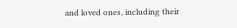and loved ones, including their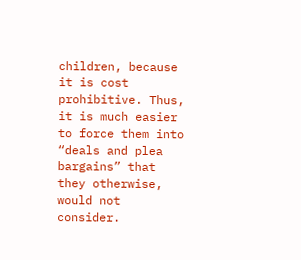children, because it is cost prohibitive. Thus, it is much easier to force them into “deals and plea bargains” that they otherwise, would not consider.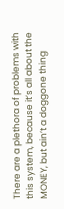There are a plethora of problems with this system, because it’s all about the MONEY, but ain’t a doggone thing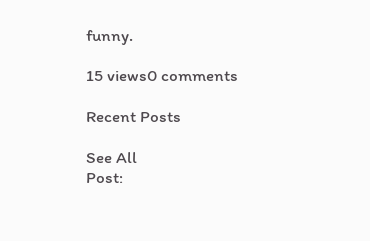funny.

15 views0 comments

Recent Posts

See All
Post: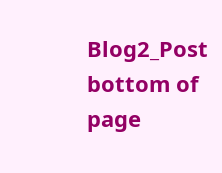Blog2_Post
bottom of page